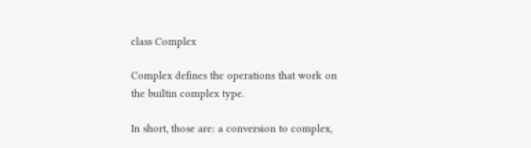class Complex

Complex defines the operations that work on the builtin complex type.

In short, those are: a conversion to complex,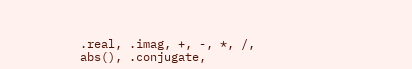.real, .imag, +, -, *, /, abs(), .conjugate,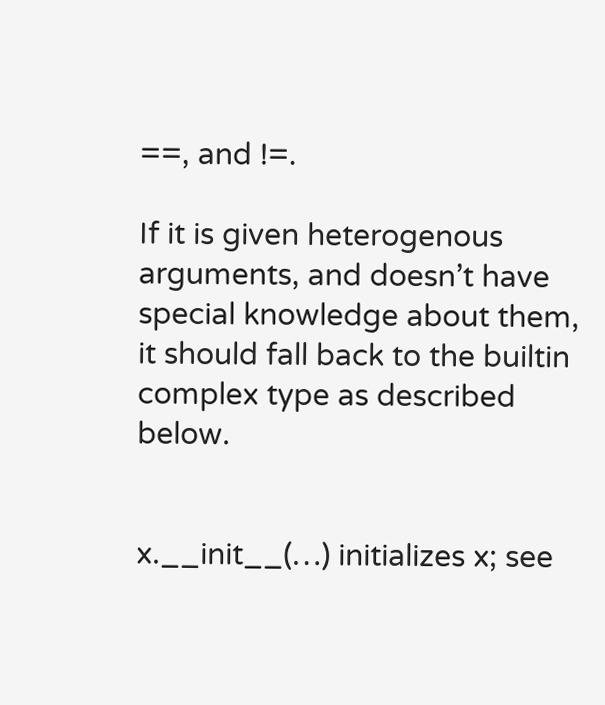==, and !=.

If it is given heterogenous arguments, and doesn’t have special knowledge about them, it should fall back to the builtin complex type as described below.


x.__init__(…) initializes x; see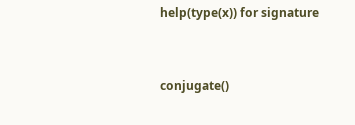help(type(x)) for signature


conjugate()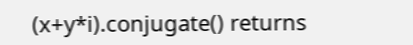(x+y*i).conjugate() returns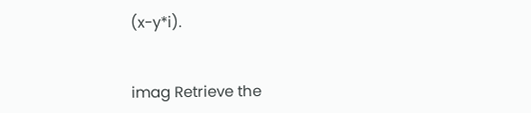(x-y*i).


imag Retrieve the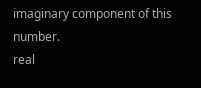imaginary component of this number.
real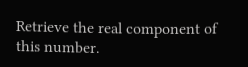Retrieve the real component of this number.